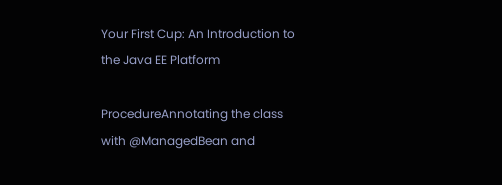Your First Cup: An Introduction to the Java EE Platform

ProcedureAnnotating the class with @ManagedBean and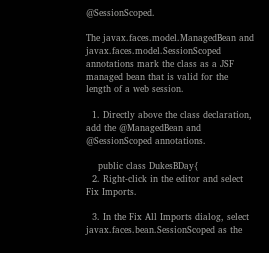@SessionScoped.

The javax.faces.model.ManagedBean and javax.faces.model.SessionScoped annotations mark the class as a JSF managed bean that is valid for the length of a web session.

  1. Directly above the class declaration, add the @ManagedBean and @SessionScoped annotations.

    public class DukesBDay{
  2. Right-click in the editor and select Fix Imports.

  3. In the Fix All Imports dialog, select javax.faces.bean.SessionScoped as the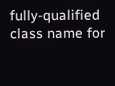fully-qualified class name for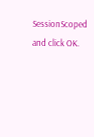SessionScoped and click OK.